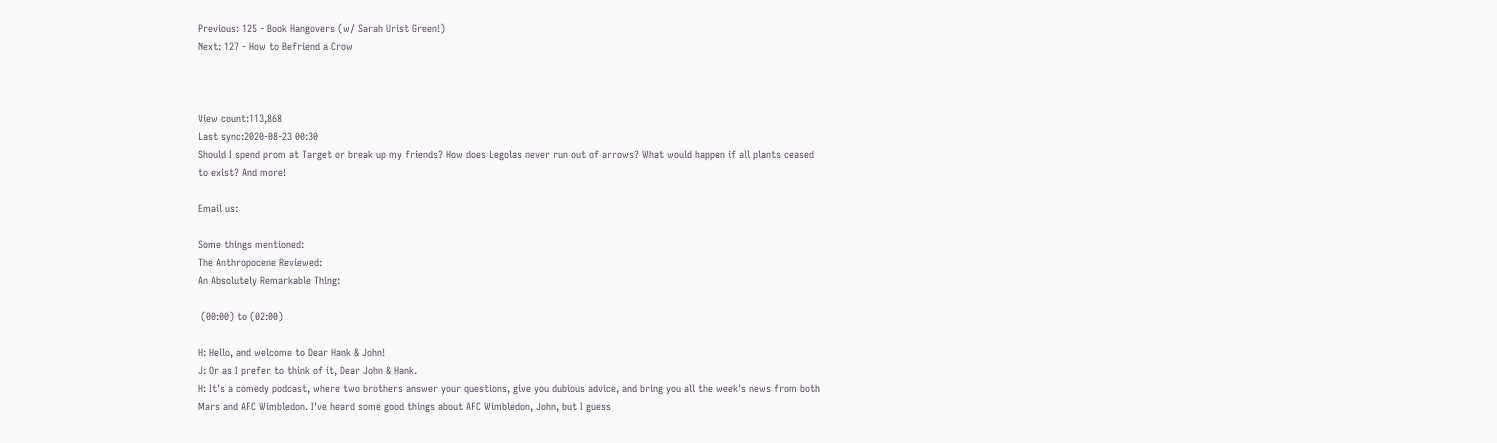Previous: 125 - Book Hangovers (w/ Sarah Urist Green!)
Next: 127 - How to Befriend a Crow



View count:113,868
Last sync:2020-08-23 00:30
Should I spend prom at Target or break up my friends? How does Legolas never run out of arrows? What would happen if all plants ceased to exist? And more!

Email us:

Some things mentioned:
The Anthropocene Reviewed:
An Absolutely Remarkable Thing:

 (00:00) to (02:00)

H: Hello, and welcome to Dear Hank & John!
J: Or as I prefer to think of it, Dear John & Hank.
H: It's a comedy podcast, where two brothers answer your questions, give you dubious advice, and bring you all the week's news from both Mars and AFC Wimbledon. I've heard some good things about AFC Wimbledon, John, but I guess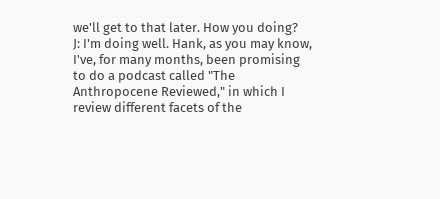we'll get to that later. How you doing?
J: I'm doing well. Hank, as you may know, I've, for many months, been promising to do a podcast called "The Anthropocene Reviewed," in which I review different facets of the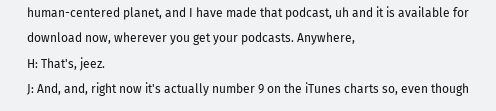human-centered planet, and I have made that podcast, uh and it is available for download now, wherever you get your podcasts. Anywhere,
H: That's, jeez.
J: And, and, right now it's actually number 9 on the iTunes charts so, even though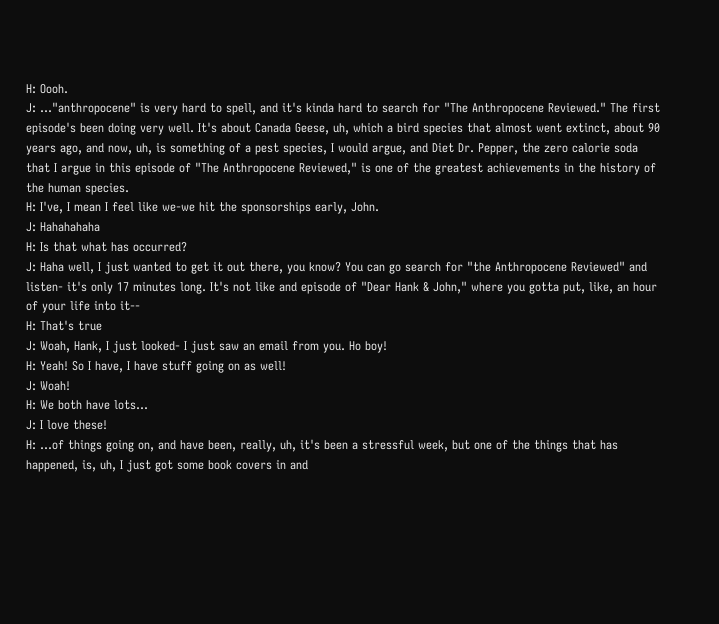H: Oooh.
J: ..."anthropocene" is very hard to spell, and it's kinda hard to search for "The Anthropocene Reviewed." The first episode's been doing very well. It's about Canada Geese, uh, which a bird species that almost went extinct, about 90 years ago, and now, uh, is something of a pest species, I would argue, and Diet Dr. Pepper, the zero calorie soda that I argue in this episode of "The Anthropocene Reviewed," is one of the greatest achievements in the history of the human species.
H: I've, I mean I feel like we-we hit the sponsorships early, John.
J: Hahahahaha
H: Is that what has occurred?
J: Haha well, I just wanted to get it out there, you know? You can go search for "the Anthropocene Reviewed" and listen- it's only 17 minutes long. It's not like and episode of "Dear Hank & John," where you gotta put, like, an hour of your life into it--
H: That's true
J: Woah, Hank, I just looked- I just saw an email from you. Ho boy!
H: Yeah! So I have, I have stuff going on as well!
J: Woah!
H: We both have lots...
J: I love these!
H: ...of things going on, and have been, really, uh, it's been a stressful week, but one of the things that has happened, is, uh, I just got some book covers in and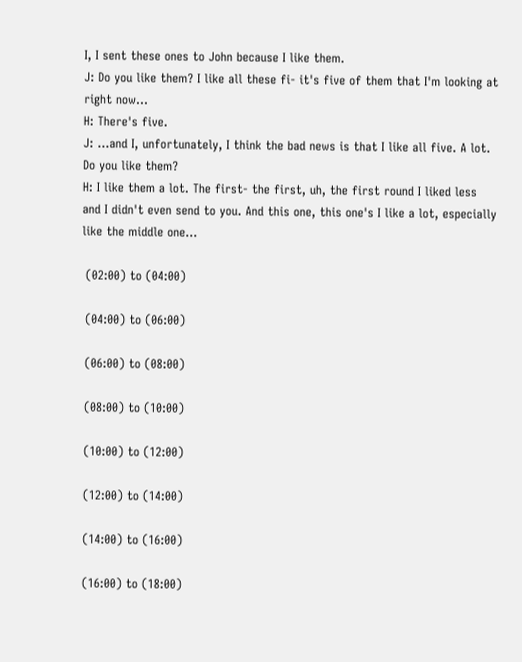I, I sent these ones to John because I like them.
J: Do you like them? I like all these fi- it's five of them that I'm looking at right now...
H: There's five.
J: ...and I, unfortunately, I think the bad news is that I like all five. A lot. Do you like them?
H: I like them a lot. The first- the first, uh, the first round I liked less and I didn't even send to you. And this one, this one's I like a lot, especially like the middle one...

 (02:00) to (04:00)

 (04:00) to (06:00)

 (06:00) to (08:00)

 (08:00) to (10:00)

 (10:00) to (12:00)

 (12:00) to (14:00)

 (14:00) to (16:00)

 (16:00) to (18:00)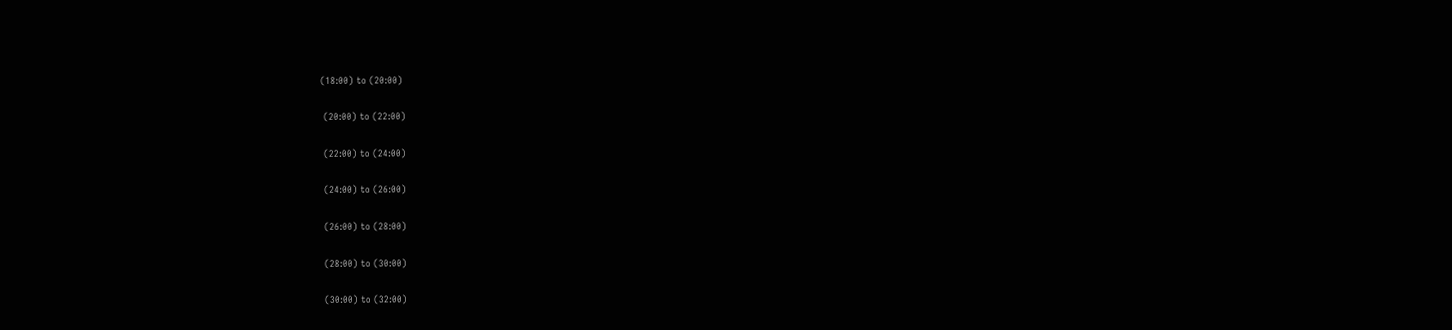(18:00) to (20:00)

 (20:00) to (22:00)

 (22:00) to (24:00)

 (24:00) to (26:00)

 (26:00) to (28:00)

 (28:00) to (30:00)

 (30:00) to (32:00)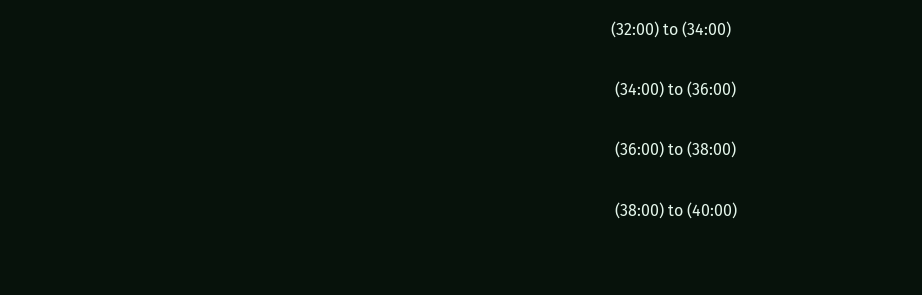(32:00) to (34:00)

 (34:00) to (36:00)

 (36:00) to (38:00)

 (38:00) to (40:00)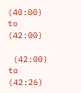(40:00) to (42:00)

 (42:00) to (42:26)